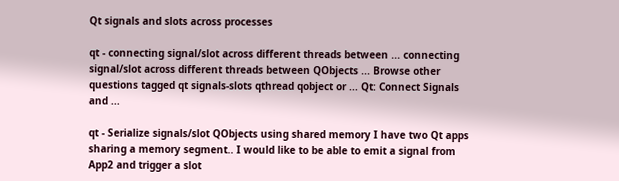Qt signals and slots across processes

qt - connecting signal/slot across different threads between ... connecting signal/slot across different threads between QObjects ... Browse other questions tagged qt signals-slots qthread qobject or ... Qt: Connect Signals and ...

qt - Serialize signals/slot QObjects using shared memory I have two Qt apps sharing a memory segment.. I would like to be able to emit a signal from App2 and trigger a slot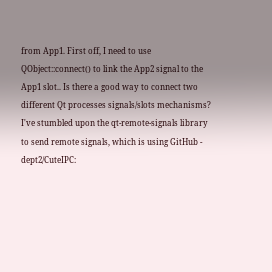from App1. First off, I need to use QObject::connect() to link the App2 signal to the App1 slot.. Is there a good way to connect two different Qt processes signals/slots mechanisms? I've stumbled upon the qt-remote-signals library to send remote signals, which is using GitHub - dept2/CuteIPC: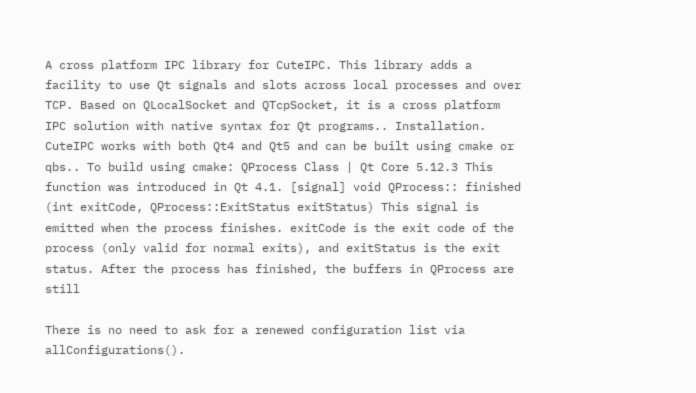A cross platform IPC library for CuteIPC. This library adds a facility to use Qt signals and slots across local processes and over TCP. Based on QLocalSocket and QTcpSocket, it is a cross platform IPC solution with native syntax for Qt programs.. Installation. CuteIPC works with both Qt4 and Qt5 and can be built using cmake or qbs.. To build using cmake: QProcess Class | Qt Core 5.12.3 This function was introduced in Qt 4.1. [signal] void QProcess:: finished (int exitCode, QProcess::ExitStatus exitStatus) This signal is emitted when the process finishes. exitCode is the exit code of the process (only valid for normal exits), and exitStatus is the exit status. After the process has finished, the buffers in QProcess are still

There is no need to ask for a renewed configuration list via allConfigurations().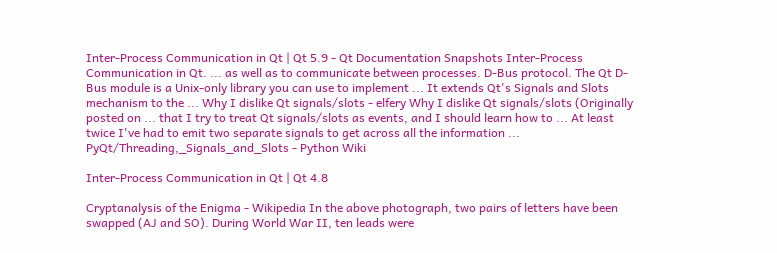Inter-Process Communication in Qt | Qt 5.9 - Qt Documentation Snapshots Inter-Process Communication in Qt. ... as well as to communicate between processes. D-Bus protocol. The Qt D-Bus module is a Unix-only library you can use to implement ... It extends Qt's Signals and Slots mechanism to the ... Why I dislike Qt signals/slots - elfery Why I dislike Qt signals/slots (Originally posted on ... that I try to treat Qt signals/slots as events, and I should learn how to ... At least twice I've had to emit two separate signals to get across all the information ... PyQt/Threading,_Signals_and_Slots - Python Wiki

Inter-Process Communication in Qt | Qt 4.8

Cryptanalysis of the Enigma - Wikipedia In the above photograph, two pairs of letters have been swapped (AJ and SO). During World War II, ten leads were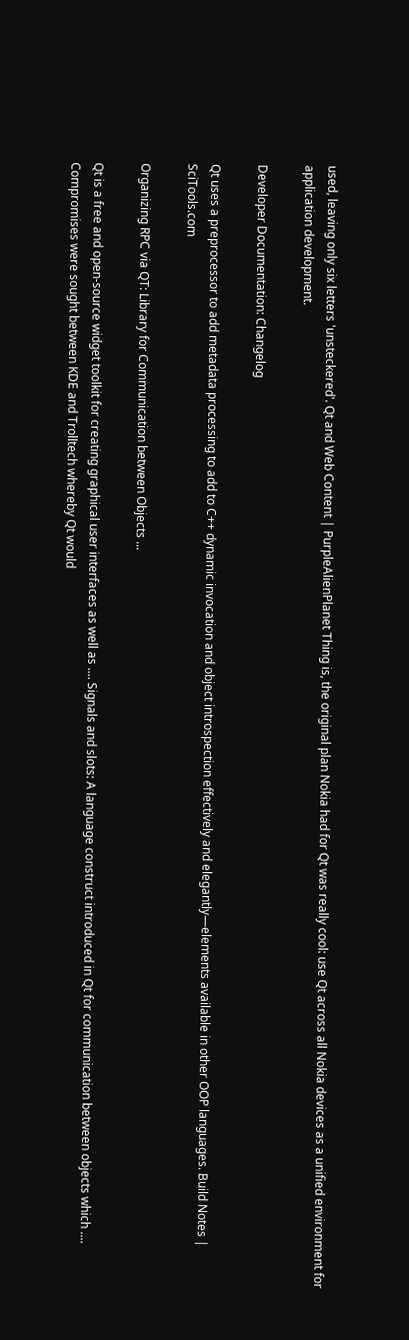used, leaving only six letters 'unsteckered'. Qt and Web Content | PurpleAlienPlanet Thing is, the original plan Nokia had for Qt was really cool: use Qt across all Nokia devices as a unified environment for application development.

Developer Documentation: Changelog

Qt uses a preprocessor to add metadata processing to add to C++ dynamic invocation and object introspection effectively and elegantly—elements available in other OOP languages. Build Notes | SciTools.com

Organizing RPC via QT: Library for Communication between Objects ...

Qt is a free and open-source widget toolkit for creating graphical user interfaces as well as .... Signals and slots: A language construct introduced in Qt for communication between objects which .... Compromises were sought between KDE and Trolltech whereby Qt would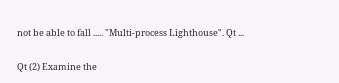not be able to fall ..... "Multi-process Lighthouse". Qt ...

Qt (2) Examine the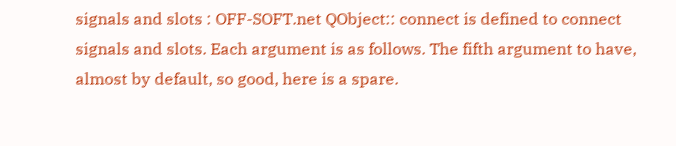signals and slots : OFF-SOFT.net QObject:: connect is defined to connect signals and slots. Each argument is as follows. The fifth argument to have, almost by default, so good, here is a spare.